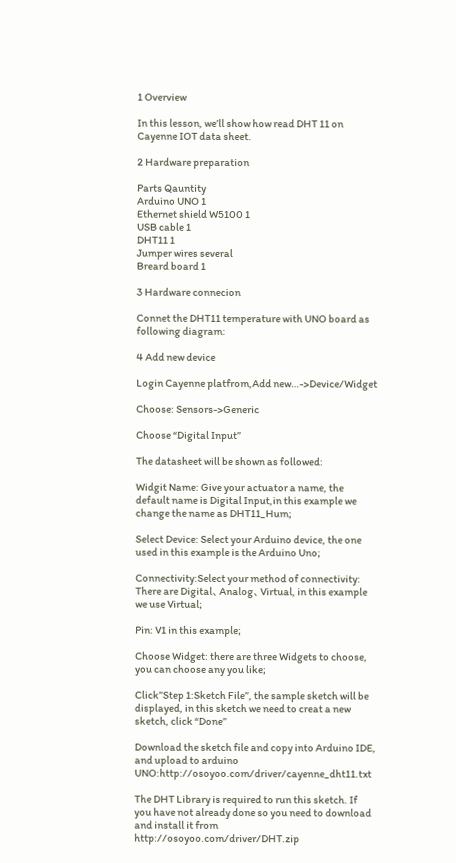1 Overview

In this lesson, we’ll show how read DHT 11 on Cayenne IOT data sheet.

2 Hardware preparation

Parts Qauntity
Arduino UNO 1
Ethernet shield W5100 1
USB cable 1
DHT11 1
Jumper wires several
Breard board 1

3 Hardware connecion

Connet the DHT11 temperature with UNO board as following diagram:

4 Add new device

Login Cayenne platfrom,Add new…->Device/Widget

Choose: Sensors->Generic

Choose “Digital Input”

The datasheet will be shown as followed:

Widgit Name: Give your actuator a name, the default name is Digital Input,in this example we change the name as DHT11_Hum;

Select Device: Select your Arduino device, the one used in this example is the Arduino Uno;

Connectivity:Select your method of connectivity: There are Digital、Analog、Virtual, in this example we use Virtual;

Pin: V1 in this example;

Choose Widget: there are three Widgets to choose, you can choose any you like;

Click”Step 1:Sketch File”, the sample sketch will be displayed, in this sketch we need to creat a new sketch, click “Done”

Download the sketch file and copy into Arduino IDE, and upload to arduino UNO:http://osoyoo.com/driver/cayenne_dht11.txt

The DHT Library is required to run this sketch. If you have not already done so you need to download and install it from http://osoyoo.com/driver/DHT.zip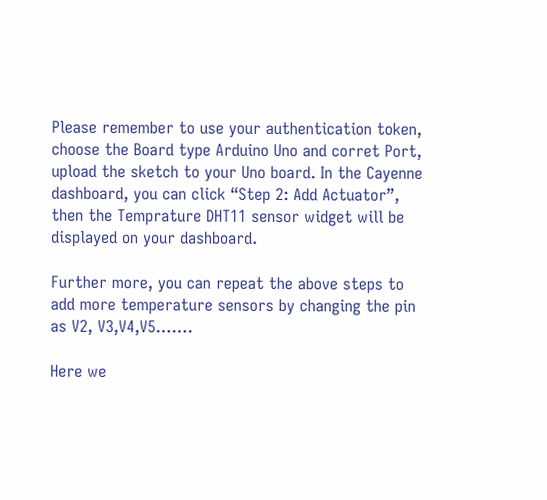Please remember to use your authentication token, choose the Board type Arduino Uno and corret Port, upload the sketch to your Uno board. In the Cayenne dashboard, you can click “Step 2: Add Actuator”, then the Temprature DHT11 sensor widget will be displayed on your dashboard.

Further more, you can repeat the above steps to add more temperature sensors by changing the pin as V2, V3,V4,V5…….

Here we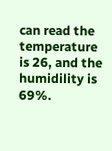can read the temperature is 26, and the humidility is 69%.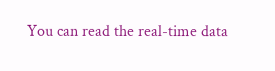You can read the real-time data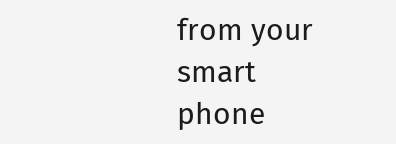from your smart phone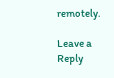remotely.

Leave a Reply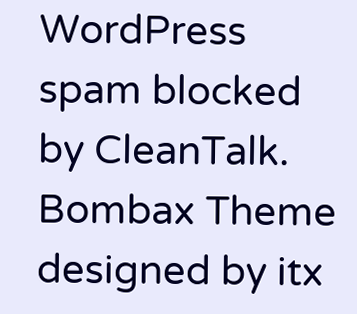WordPress spam blocked by CleanTalk.
Bombax Theme designed by itx